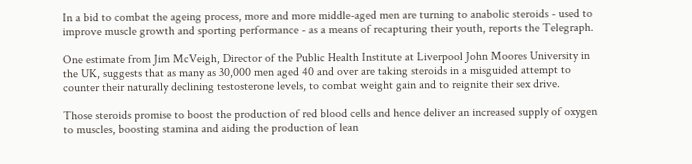In a bid to combat the ageing process, more and more middle-aged men are turning to anabolic steroids - used to improve muscle growth and sporting performance - as a means of recapturing their youth, reports the Telegraph.

One estimate from Jim McVeigh, Director of the Public Health Institute at Liverpool John Moores University in the UK, suggests that as many as 30,000 men aged 40 and over are taking steroids in a misguided attempt to counter their naturally declining testosterone levels, to combat weight gain and to reignite their sex drive.

Those steroids promise to boost the production of red blood cells and hence deliver an increased supply of oxygen to muscles, boosting stamina and aiding the production of lean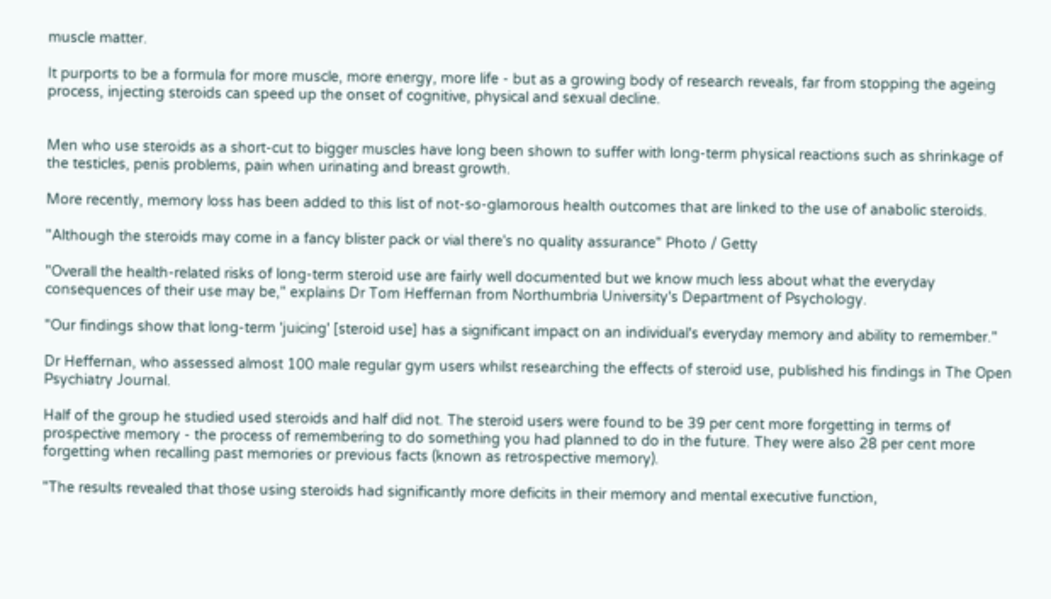muscle matter.

It purports to be a formula for more muscle, more energy, more life - but as a growing body of research reveals, far from stopping the ageing process, injecting steroids can speed up the onset of cognitive, physical and sexual decline.


Men who use steroids as a short-cut to bigger muscles have long been shown to suffer with long-term physical reactions such as shrinkage of the testicles, penis problems, pain when urinating and breast growth.

More recently, memory loss has been added to this list of not-so-glamorous health outcomes that are linked to the use of anabolic steroids.

"Although the steroids may come in a fancy blister pack or vial there's no quality assurance" Photo / Getty

"Overall the health-related risks of long-term steroid use are fairly well documented but we know much less about what the everyday consequences of their use may be," explains Dr Tom Heffernan from Northumbria University's Department of Psychology.

"Our findings show that long-term 'juicing' [steroid use] has a significant impact on an individual's everyday memory and ability to remember."

Dr Heffernan, who assessed almost 100 male regular gym users whilst researching the effects of steroid use, published his findings in The Open Psychiatry Journal.

Half of the group he studied used steroids and half did not. The steroid users were found to be 39 per cent more forgetting in terms of prospective memory - the process of remembering to do something you had planned to do in the future. They were also 28 per cent more forgetting when recalling past memories or previous facts (known as retrospective memory).

"The results revealed that those using steroids had significantly more deficits in their memory and mental executive function,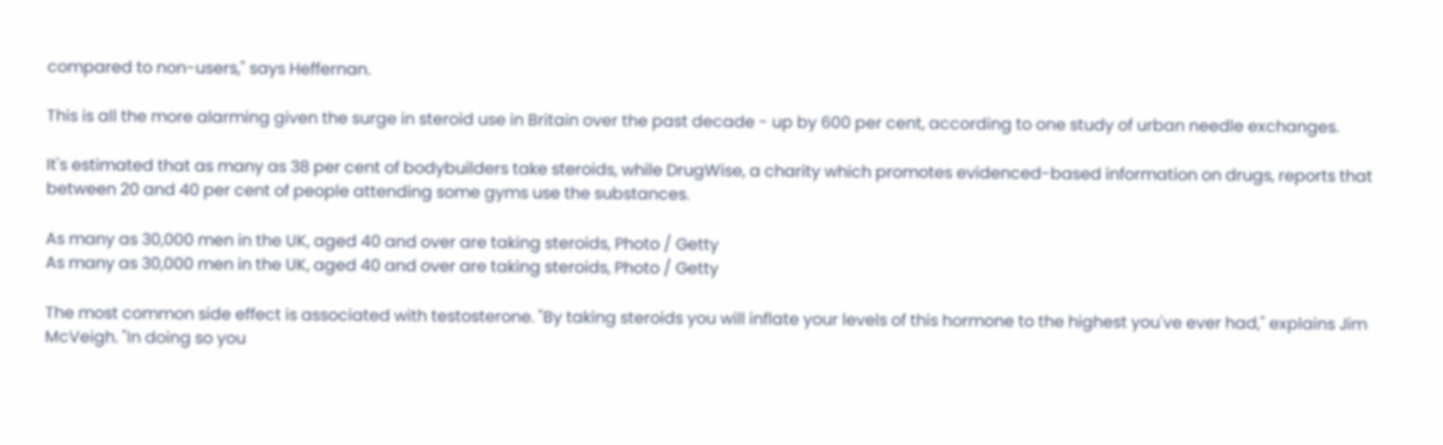compared to non-users," says Heffernan.

This is all the more alarming given the surge in steroid use in Britain over the past decade - up by 600 per cent, according to one study of urban needle exchanges.

It's estimated that as many as 38 per cent of bodybuilders take steroids, while DrugWise, a charity which promotes evidenced-based information on drugs, reports that between 20 and 40 per cent of people attending some gyms use the substances.

As many as 30,000 men in the UK, aged 40 and over are taking steroids, Photo / Getty
As many as 30,000 men in the UK, aged 40 and over are taking steroids, Photo / Getty

The most common side effect is associated with testosterone. "By taking steroids you will inflate your levels of this hormone to the highest you've ever had," explains Jim McVeigh. "In doing so you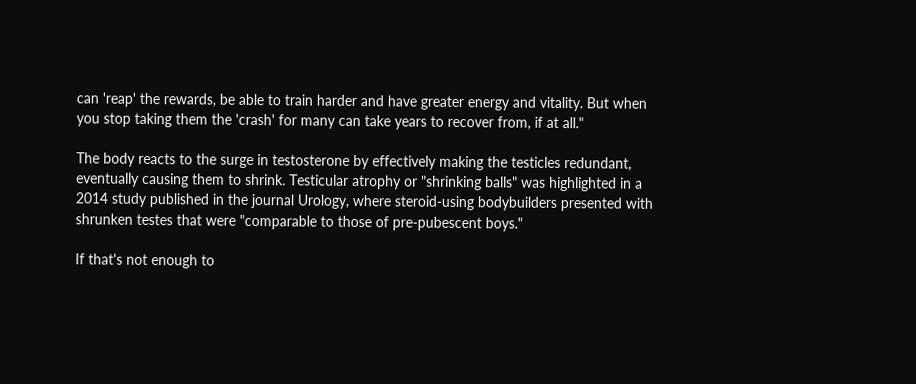can 'reap' the rewards, be able to train harder and have greater energy and vitality. But when you stop taking them the 'crash' for many can take years to recover from, if at all."

The body reacts to the surge in testosterone by effectively making the testicles redundant, eventually causing them to shrink. Testicular atrophy or "shrinking balls" was highlighted in a 2014 study published in the journal Urology, where steroid-using bodybuilders presented with shrunken testes that were "comparable to those of pre-pubescent boys."

If that's not enough to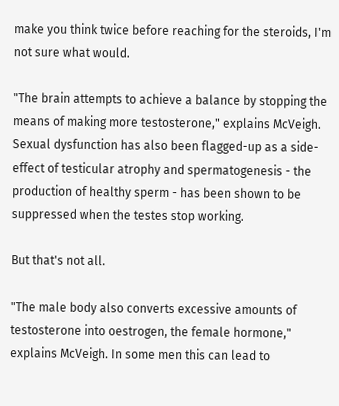make you think twice before reaching for the steroids, I'm not sure what would.

"The brain attempts to achieve a balance by stopping the means of making more testosterone," explains McVeigh. Sexual dysfunction has also been flagged-up as a side-effect of testicular atrophy and spermatogenesis - the production of healthy sperm - has been shown to be suppressed when the testes stop working.

But that's not all.

"The male body also converts excessive amounts of testosterone into oestrogen, the female hormone," explains McVeigh. In some men this can lead to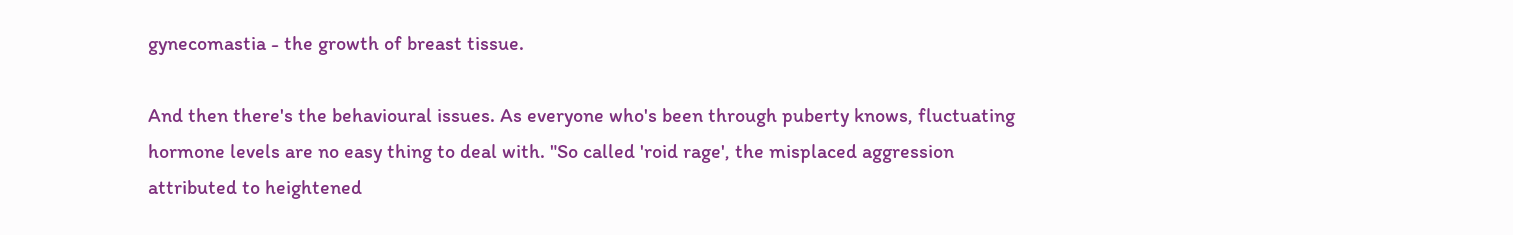gynecomastia - the growth of breast tissue.

And then there's the behavioural issues. As everyone who's been through puberty knows, fluctuating hormone levels are no easy thing to deal with. "So called 'roid rage', the misplaced aggression attributed to heightened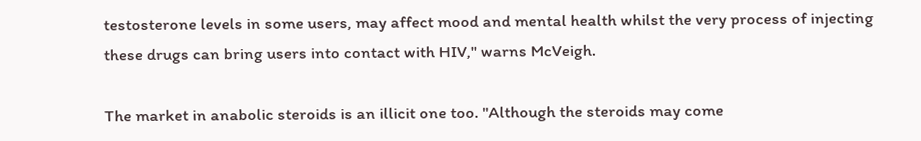testosterone levels in some users, may affect mood and mental health whilst the very process of injecting these drugs can bring users into contact with HIV," warns McVeigh.

The market in anabolic steroids is an illicit one too. "Although the steroids may come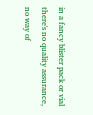in a fancy blister pack or vial there's no quality assurance, no way of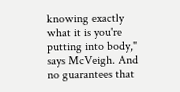knowing exactly what it is you're putting into body," says McVeigh. And no guarantees that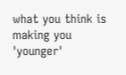what you think is making you 'younger'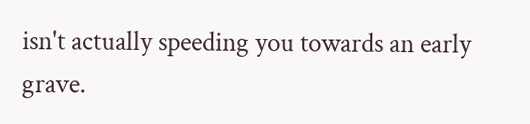isn't actually speeding you towards an early grave.